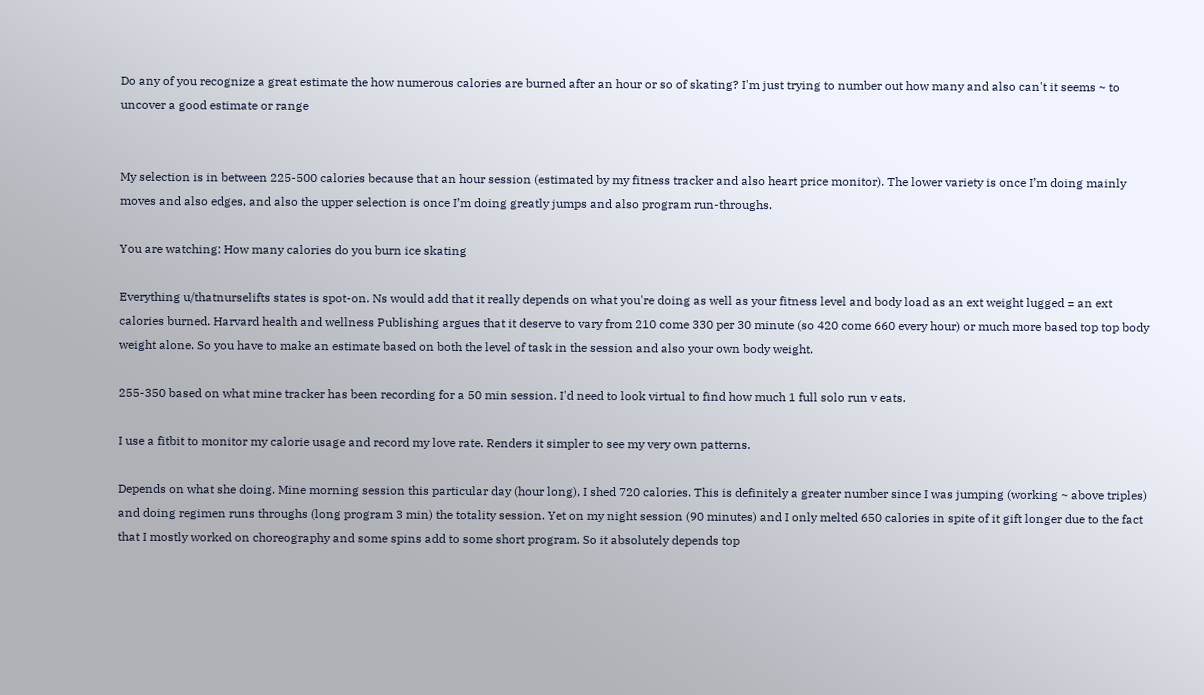Do any of you recognize a great estimate the how numerous calories are burned after an hour or so of skating? I'm just trying to number out how many and also can't it seems ~ to uncover a good estimate or range


My selection is in between 225-500 calories because that an hour session (estimated by my fitness tracker and also heart price monitor). The lower variety is once I’m doing mainly moves and also edges, and also the upper selection is once I’m doing greatly jumps and also program run-throughs.

You are watching: How many calories do you burn ice skating

Everything u/thatnurselifts states is spot-on. Ns would add that it really depends on what you're doing as well as your fitness level and body load as an ext weight lugged = an ext calories burned. Harvard health and wellness Publishing argues that it deserve to vary from 210 come 330 per 30 minute (so 420 come 660 every hour) or much more based top top body weight alone. So you have to make an estimate based on both the level of task in the session and also your own body weight.

255-350 based on what mine tracker has been recording for a 50 min session. I'd need to look virtual to find how much 1 full solo run v eats.

I use a fitbit to monitor my calorie usage and record my love rate. Renders it simpler to see my very own patterns.

Depends on what she doing. Mine morning session this particular day (hour long), I shed 720 calories. This is definitely a greater number since I was jumping (working ~ above triples) and doing regimen runs throughs (long program 3 min) the totality session. Yet on my night session (90 minutes) and I only melted 650 calories in spite of it gift longer due to the fact that I mostly worked on choreography and some spins add to some short program. So it absolutely depends top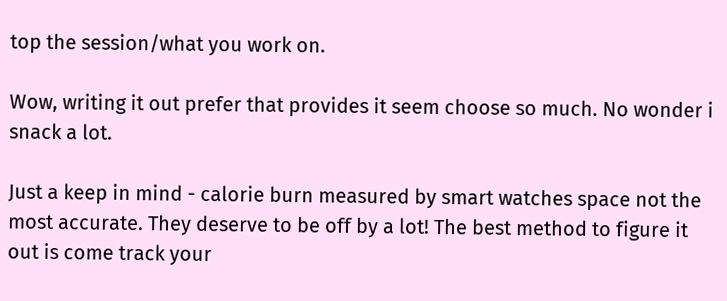top the session/what you work on.

Wow, writing it out prefer that provides it seem choose so much. No wonder i snack a lot.

Just a keep in mind - calorie burn measured by smart watches space not the most accurate. They deserve to be off by a lot! The best method to figure it out is come track your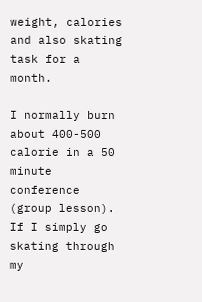weight, calories and also skating task for a month.

I normally burn about 400-500 calorie in a 50 minute conference (group lesson). If I simply go skating through my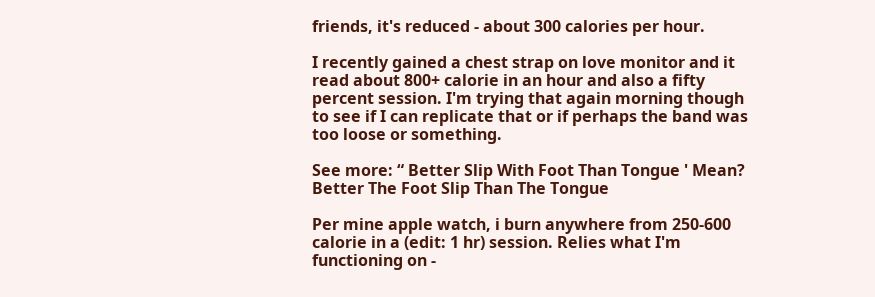friends, it's reduced - about 300 calories per hour.

I recently gained a chest strap on love monitor and it read about 800+ calorie in an hour and also a fifty percent session. I'm trying that again morning though to see if I can replicate that or if perhaps the band was too loose or something.

See more: “ Better Slip With Foot Than Tongue ' Mean? Better The Foot Slip Than The Tongue

Per mine apple watch, i burn anywhere from 250-600 calorie in a (edit: 1 hr) session. Relies what I'm functioning on -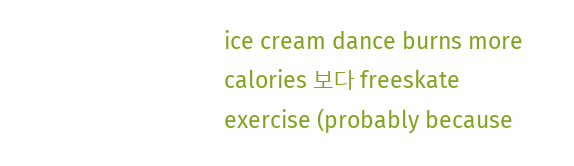ice cream dance burns more calories 보다 freeskate exercise (probably because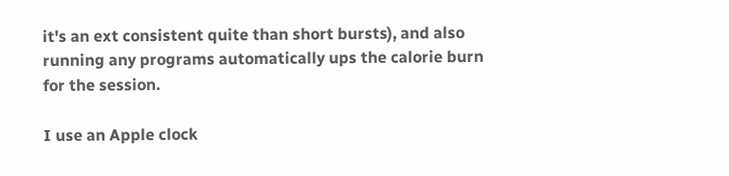it's an ext consistent quite than short bursts), and also running any programs automatically ups the calorie burn for the session.

I use an Apple clock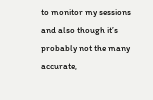to monitor my sessions and also though it’s probably not the many accurate,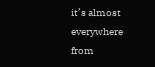it’s almost everywhere from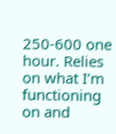250-600 one hour. Relies on what I’m functioning on and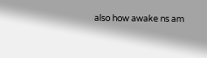also how awake ns am